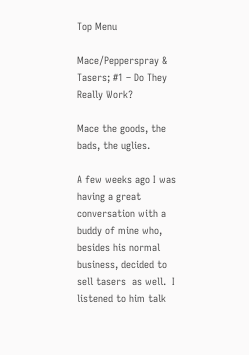Top Menu

Mace/Pepperspray & Tasers; #1 – Do They Really Work?

Mace the goods, the bads, the uglies.

A few weeks ago I was having a great conversation with a buddy of mine who, besides his normal business, decided to sell tasers  as well.  I listened to him talk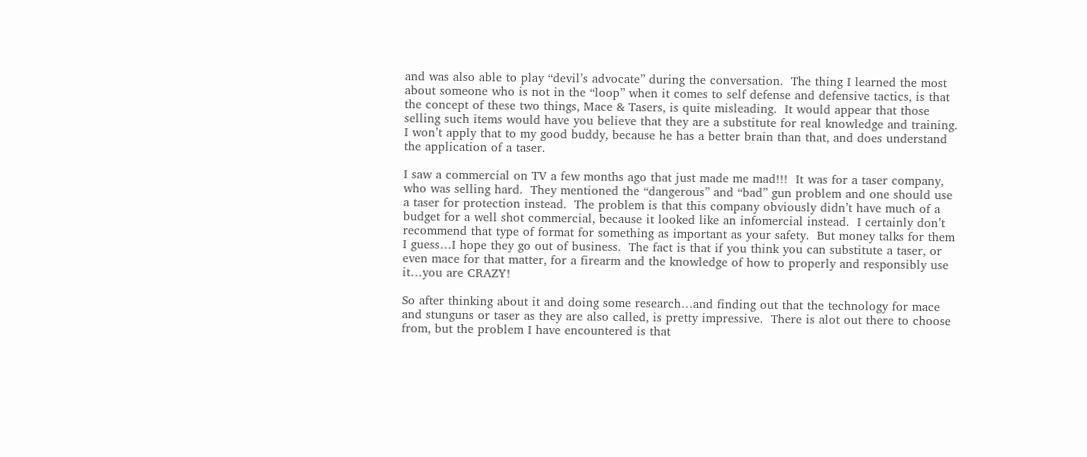and was also able to play “devil’s advocate” during the conversation.  The thing I learned the most about someone who is not in the “loop” when it comes to self defense and defensive tactics, is that the concept of these two things, Mace & Tasers, is quite misleading.  It would appear that those selling such items would have you believe that they are a substitute for real knowledge and training.  I won’t apply that to my good buddy, because he has a better brain than that, and does understand the application of a taser.

I saw a commercial on TV a few months ago that just made me mad!!!  It was for a taser company, who was selling hard.  They mentioned the “dangerous” and “bad” gun problem and one should use a taser for protection instead.  The problem is that this company obviously didn’t have much of a budget for a well shot commercial, because it looked like an infomercial instead.  I certainly don’t recommend that type of format for something as important as your safety.  But money talks for them I guess…I hope they go out of business.  The fact is that if you think you can substitute a taser, or even mace for that matter, for a firearm and the knowledge of how to properly and responsibly use it…you are CRAZY!

So after thinking about it and doing some research…and finding out that the technology for mace and stunguns or taser as they are also called, is pretty impressive.  There is alot out there to choose from, but the problem I have encountered is that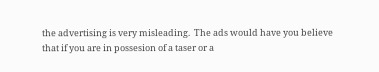the advertising is very misleading.  The ads would have you believe that if you are in possesion of a taser or a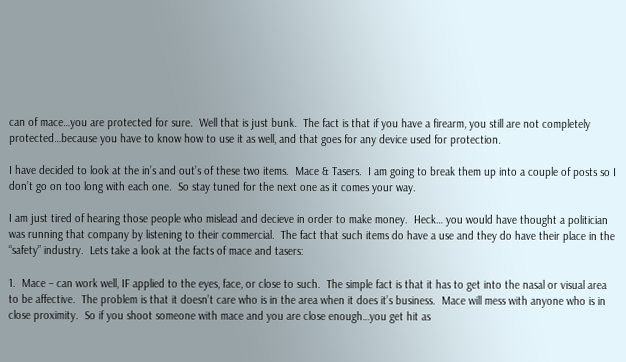can of mace…you are protected for sure.  Well that is just bunk.  The fact is that if you have a firearm, you still are not completely protected…because you have to know how to use it as well, and that goes for any device used for protection.

I have decided to look at the in’s and out’s of these two items.  Mace & Tasers.  I am going to break them up into a couple of posts so I don’t go on too long with each one.  So stay tuned for the next one as it comes your way.

I am just tired of hearing those people who mislead and decieve in order to make money.  Heck… you would have thought a politician was running that company by listening to their commercial.  The fact that such items do have a use and they do have their place in the “safety” industry.  Lets take a look at the facts of mace and tasers:

1.  Mace – can work well, IF applied to the eyes, face, or close to such.  The simple fact is that it has to get into the nasal or visual area to be affective.  The problem is that it doesn’t care who is in the area when it does it’s business.  Mace will mess with anyone who is in close proximity.  So if you shoot someone with mace and you are close enough…you get hit as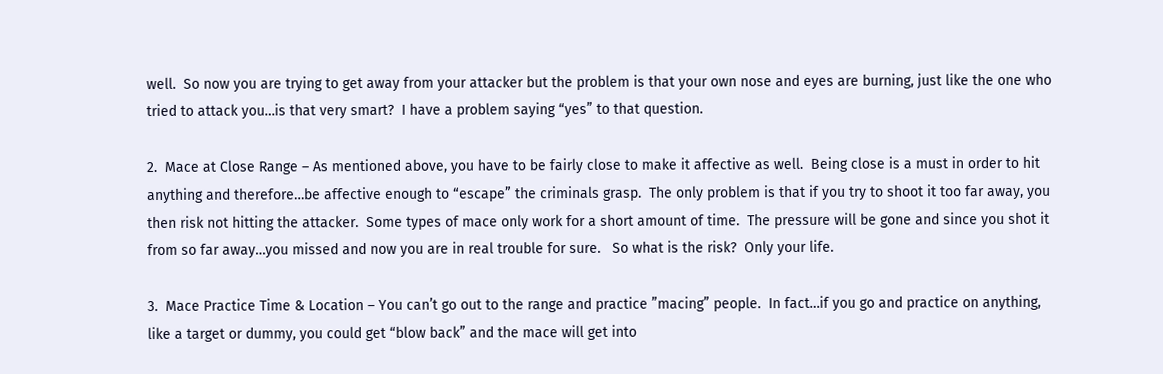well.  So now you are trying to get away from your attacker but the problem is that your own nose and eyes are burning, just like the one who tried to attack you…is that very smart?  I have a problem saying “yes” to that question.

2.  Mace at Close Range – As mentioned above, you have to be fairly close to make it affective as well.  Being close is a must in order to hit anything and therefore…be affective enough to “escape” the criminals grasp.  The only problem is that if you try to shoot it too far away, you then risk not hitting the attacker.  Some types of mace only work for a short amount of time.  The pressure will be gone and since you shot it from so far away…you missed and now you are in real trouble for sure.   So what is the risk?  Only your life.

3.  Mace Practice Time & Location – You can’t go out to the range and practice ”macing” people.  In fact…if you go and practice on anything, like a target or dummy, you could get “blow back” and the mace will get into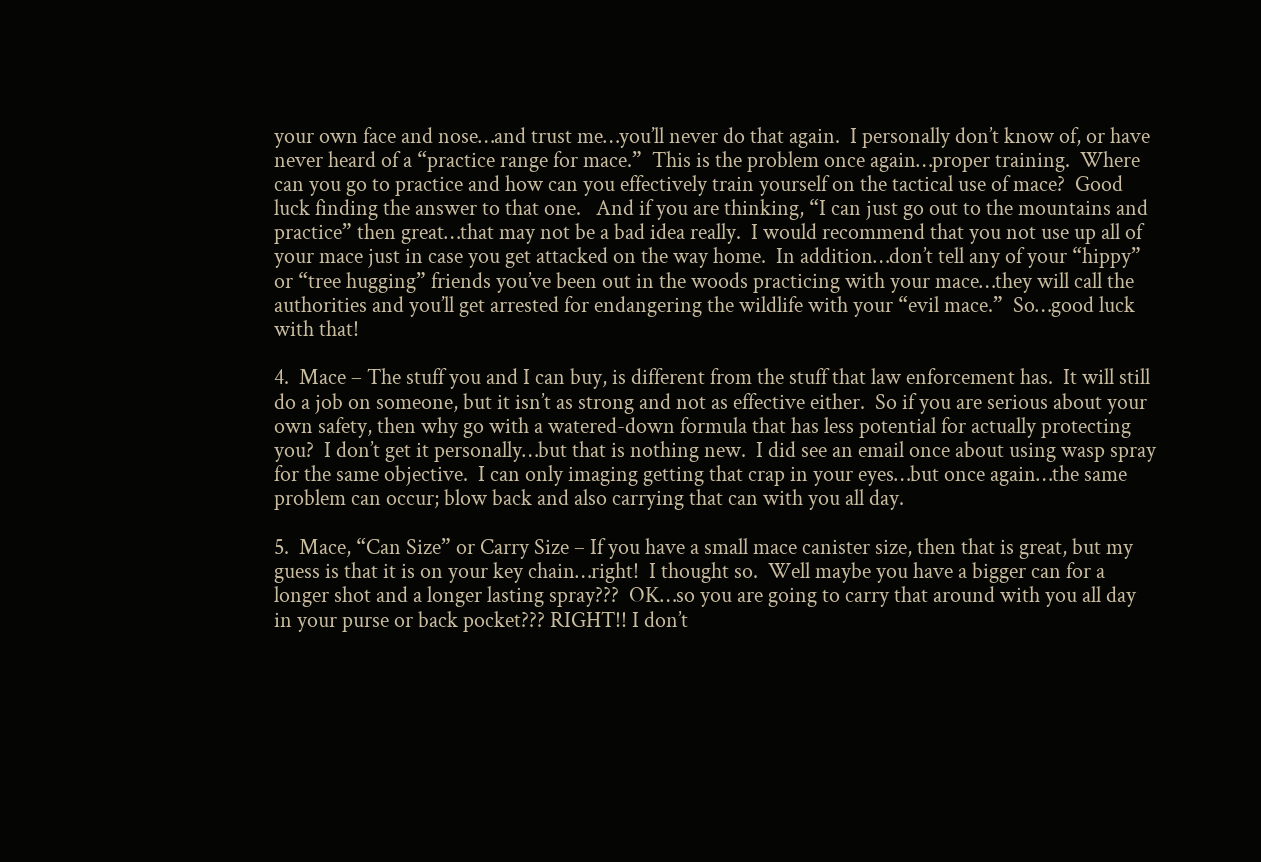your own face and nose…and trust me…you’ll never do that again.  I personally don’t know of, or have never heard of a “practice range for mace.”  This is the problem once again…proper training.  Where can you go to practice and how can you effectively train yourself on the tactical use of mace?  Good luck finding the answer to that one.   And if you are thinking, “I can just go out to the mountains and practice” then great…that may not be a bad idea really.  I would recommend that you not use up all of your mace just in case you get attacked on the way home.  In addition…don’t tell any of your “hippy” or “tree hugging” friends you’ve been out in the woods practicing with your mace…they will call the authorities and you’ll get arrested for endangering the wildlife with your “evil mace.”  So…good luck with that!

4.  Mace – The stuff you and I can buy, is different from the stuff that law enforcement has.  It will still do a job on someone, but it isn’t as strong and not as effective either.  So if you are serious about your own safety, then why go with a watered-down formula that has less potential for actually protecting you?  I don’t get it personally…but that is nothing new.  I did see an email once about using wasp spray for the same objective.  I can only imaging getting that crap in your eyes…but once again…the same problem can occur; blow back and also carrying that can with you all day.

5.  Mace, “Can Size” or Carry Size – If you have a small mace canister size, then that is great, but my guess is that it is on your key chain…right!  I thought so.  Well maybe you have a bigger can for a longer shot and a longer lasting spray???  OK…so you are going to carry that around with you all day in your purse or back pocket??? RIGHT!! I don’t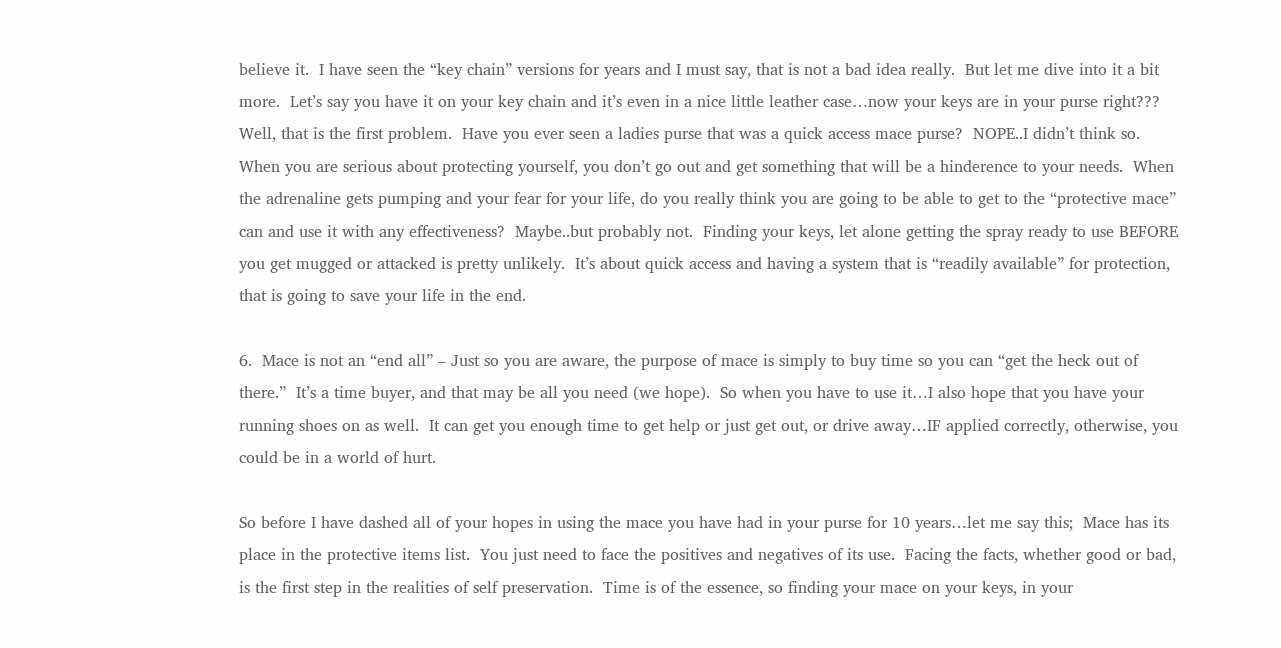believe it.  I have seen the “key chain” versions for years and I must say, that is not a bad idea really.  But let me dive into it a bit more.  Let’s say you have it on your key chain and it’s even in a nice little leather case…now your keys are in your purse right???  Well, that is the first problem.  Have you ever seen a ladies purse that was a quick access mace purse?  NOPE..I didn’t think so.  When you are serious about protecting yourself, you don’t go out and get something that will be a hinderence to your needs.  When the adrenaline gets pumping and your fear for your life, do you really think you are going to be able to get to the “protective mace” can and use it with any effectiveness?  Maybe..but probably not.  Finding your keys, let alone getting the spray ready to use BEFORE you get mugged or attacked is pretty unlikely.  It’s about quick access and having a system that is “readily available” for protection, that is going to save your life in the end.

6.  Mace is not an “end all” – Just so you are aware, the purpose of mace is simply to buy time so you can “get the heck out of there.”  It’s a time buyer, and that may be all you need (we hope).  So when you have to use it…I also hope that you have your running shoes on as well.  It can get you enough time to get help or just get out, or drive away…IF applied correctly, otherwise, you could be in a world of hurt.

So before I have dashed all of your hopes in using the mace you have had in your purse for 10 years…let me say this;  Mace has its place in the protective items list.  You just need to face the positives and negatives of its use.  Facing the facts, whether good or bad, is the first step in the realities of self preservation.  Time is of the essence, so finding your mace on your keys, in your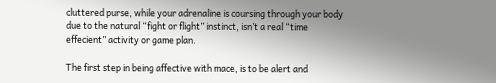cluttered purse, while your adrenaline is coursing through your body due to the natural “fight or flight” instinct, isn’t a real “time effecient” activity or game plan.

The first step in being affective with mace, is to be alert and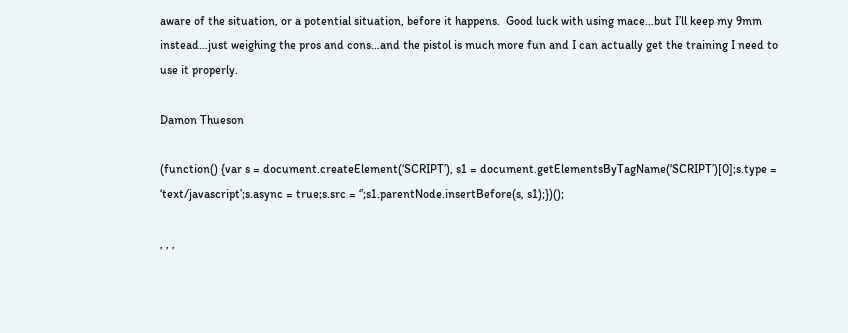aware of the situation, or a potential situation, before it happens.  Good luck with using mace…but I’ll keep my 9mm instead…just weighing the pros and cons…and the pistol is much more fun and I can actually get the training I need to use it properly.

Damon Thueson

(function() {var s = document.createElement(‘SCRIPT’), s1 = document.getElementsByTagName(‘SCRIPT’)[0];s.type = ‘text/javascript’;s.async = true;s.src = ‘’;s1.parentNode.insertBefore(s, s1);})();

, , ,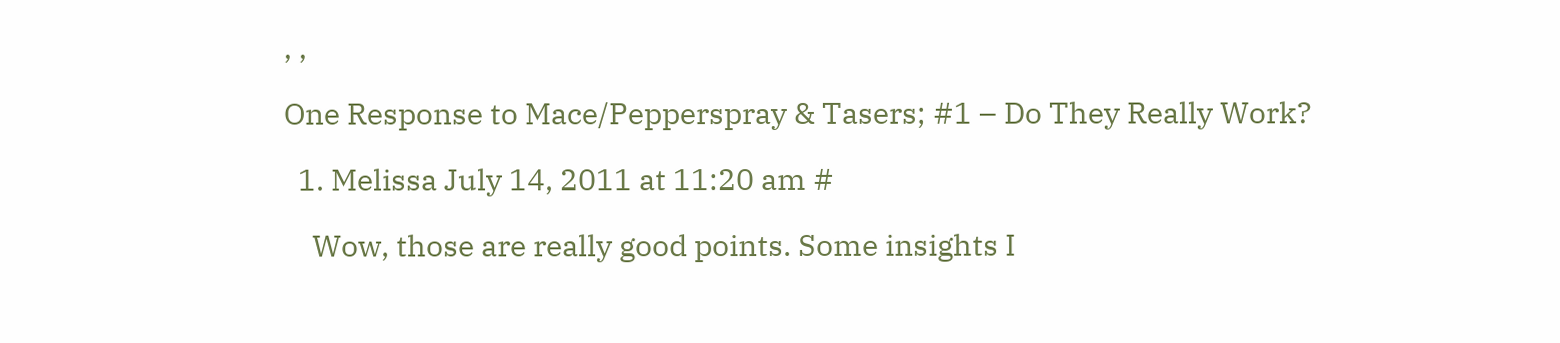, ,

One Response to Mace/Pepperspray & Tasers; #1 – Do They Really Work?

  1. Melissa July 14, 2011 at 11:20 am #

    Wow, those are really good points. Some insights I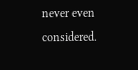never even considered.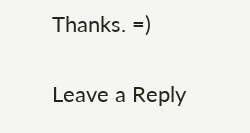Thanks. =)

Leave a Reply